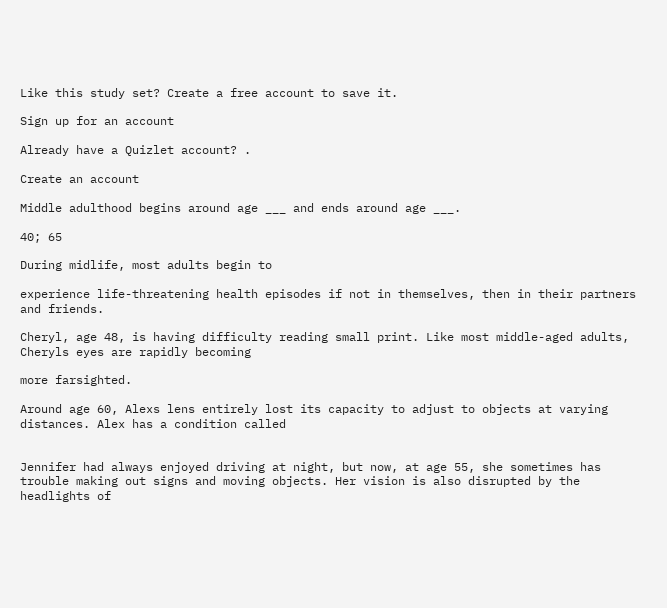Like this study set? Create a free account to save it.

Sign up for an account

Already have a Quizlet account? .

Create an account

Middle adulthood begins around age ___ and ends around age ___.

40; 65

During midlife, most adults begin to

experience life-threatening health episodes if not in themselves, then in their partners and friends.

Cheryl, age 48, is having difficulty reading small print. Like most middle-aged adults, Cheryls eyes are rapidly becoming

more farsighted.

Around age 60, Alexs lens entirely lost its capacity to adjust to objects at varying distances. Alex has a condition called


Jennifer had always enjoyed driving at night, but now, at age 55, she sometimes has trouble making out signs and moving objects. Her vision is also disrupted by the headlights of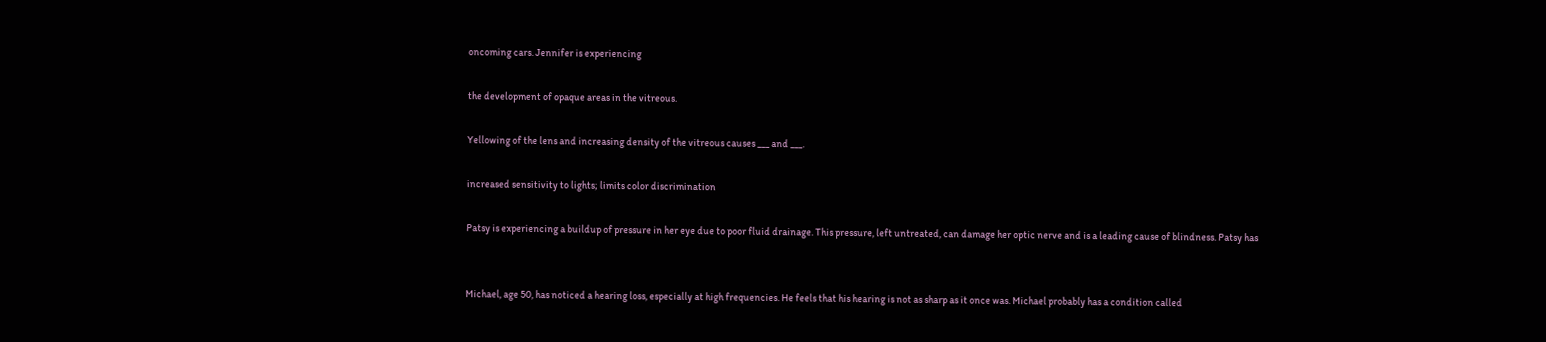oncoming cars. Jennifer is experiencing

the development of opaque areas in the vitreous.

Yellowing of the lens and increasing density of the vitreous causes ___ and ___.

increased sensitivity to lights; limits color discrimination

Patsy is experiencing a buildup of pressure in her eye due to poor fluid drainage. This pressure, left untreated, can damage her optic nerve and is a leading cause of blindness. Patsy has


Michael, age 50, has noticed a hearing loss, especially at high frequencies. He feels that his hearing is not as sharp as it once was. Michael probably has a condition called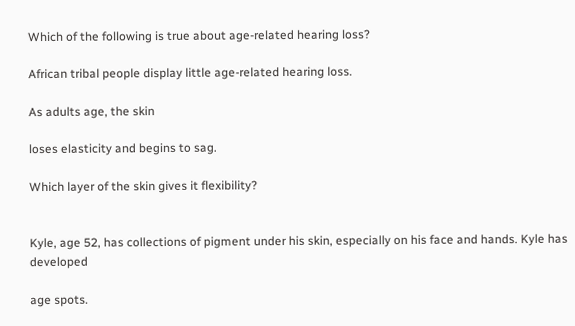Which of the following is true about age-related hearing loss?

African tribal people display little age-related hearing loss.

As adults age, the skin

loses elasticity and begins to sag.

Which layer of the skin gives it flexibility?


Kyle, age 52, has collections of pigment under his skin, especially on his face and hands. Kyle has developed

age spots.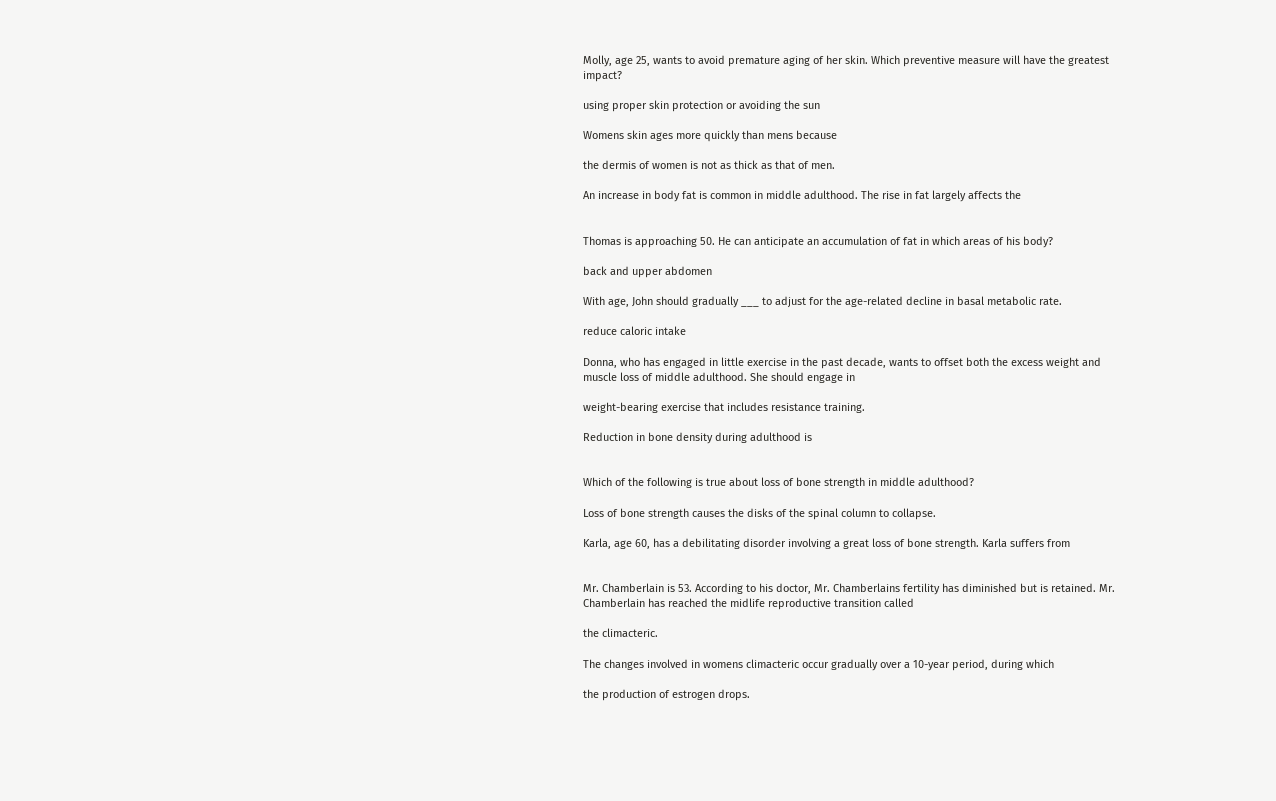Molly, age 25, wants to avoid premature aging of her skin. Which preventive measure will have the greatest impact?

using proper skin protection or avoiding the sun

Womens skin ages more quickly than mens because

the dermis of women is not as thick as that of men.

An increase in body fat is common in middle adulthood. The rise in fat largely affects the


Thomas is approaching 50. He can anticipate an accumulation of fat in which areas of his body?

back and upper abdomen

With age, John should gradually ___ to adjust for the age-related decline in basal metabolic rate.

reduce caloric intake

Donna, who has engaged in little exercise in the past decade, wants to offset both the excess weight and muscle loss of middle adulthood. She should engage in

weight-bearing exercise that includes resistance training.

Reduction in bone density during adulthood is


Which of the following is true about loss of bone strength in middle adulthood?

Loss of bone strength causes the disks of the spinal column to collapse.

Karla, age 60, has a debilitating disorder involving a great loss of bone strength. Karla suffers from


Mr. Chamberlain is 53. According to his doctor, Mr. Chamberlains fertility has diminished but is retained. Mr. Chamberlain has reached the midlife reproductive transition called

the climacteric.

The changes involved in womens climacteric occur gradually over a 10-year period, during which

the production of estrogen drops.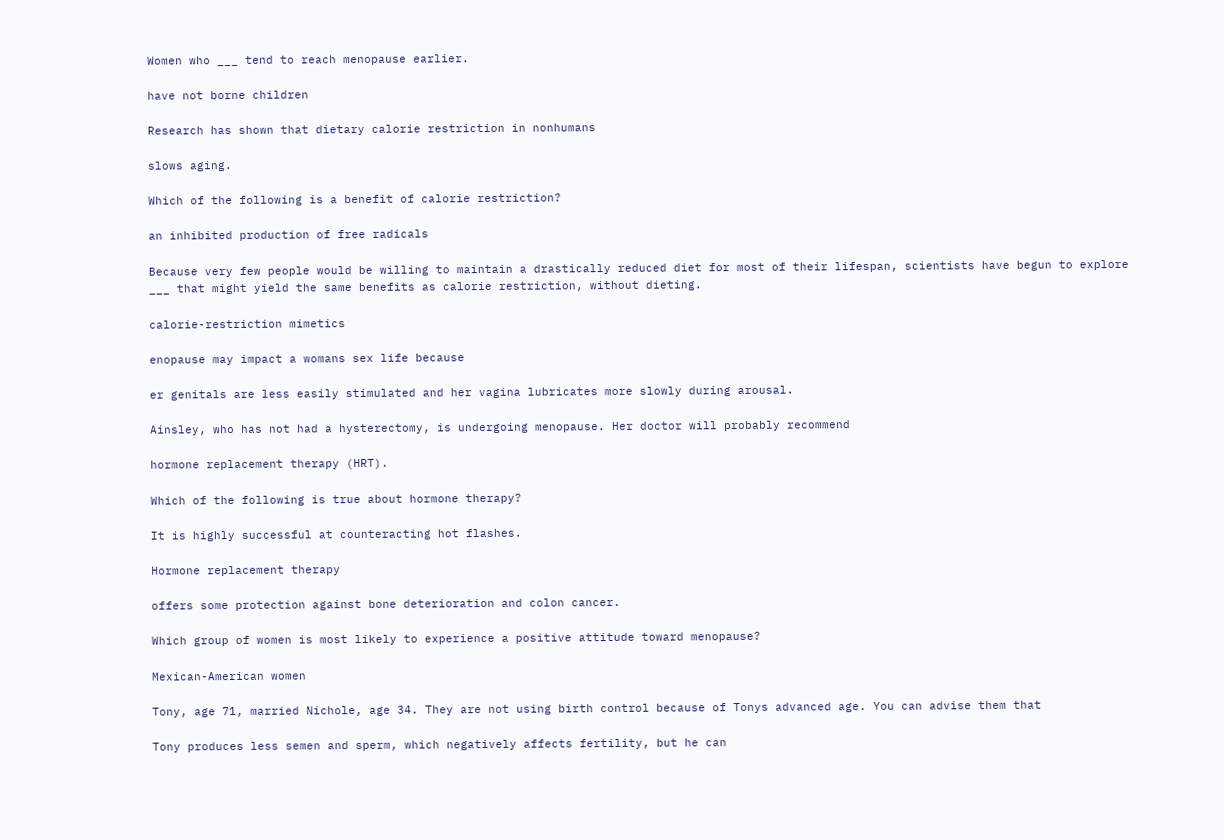Women who ___ tend to reach menopause earlier.

have not borne children

Research has shown that dietary calorie restriction in nonhumans

slows aging.

Which of the following is a benefit of calorie restriction?

an inhibited production of free radicals

Because very few people would be willing to maintain a drastically reduced diet for most of their lifespan, scientists have begun to explore ___ that might yield the same benefits as calorie restriction, without dieting.

calorie-restriction mimetics

enopause may impact a womans sex life because

er genitals are less easily stimulated and her vagina lubricates more slowly during arousal.

Ainsley, who has not had a hysterectomy, is undergoing menopause. Her doctor will probably recommend

hormone replacement therapy (HRT).

Which of the following is true about hormone therapy?

It is highly successful at counteracting hot flashes.

Hormone replacement therapy

offers some protection against bone deterioration and colon cancer.

Which group of women is most likely to experience a positive attitude toward menopause?

Mexican-American women

Tony, age 71, married Nichole, age 34. They are not using birth control because of Tonys advanced age. You can advise them that

Tony produces less semen and sperm, which negatively affects fertility, but he can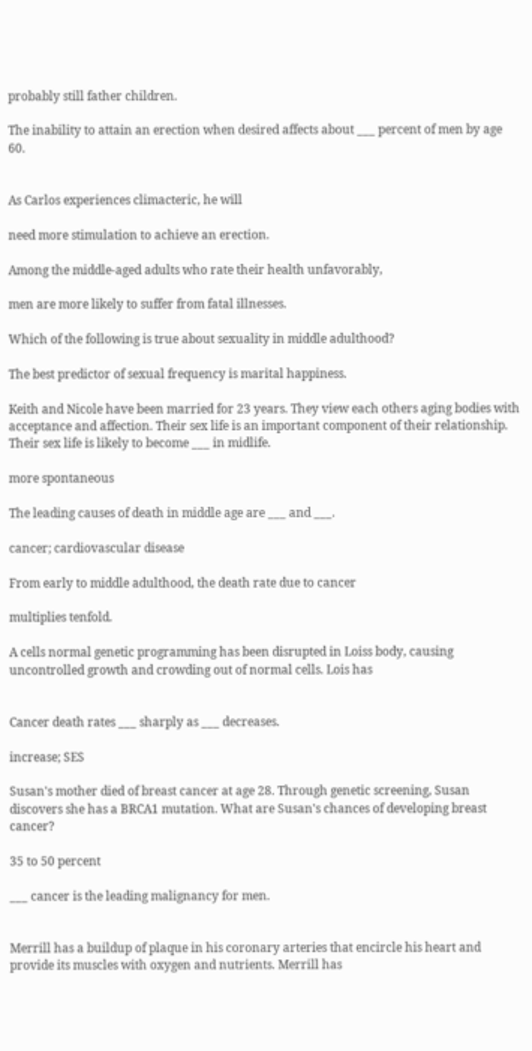probably still father children.

The inability to attain an erection when desired affects about ___ percent of men by age 60.


As Carlos experiences climacteric, he will

need more stimulation to achieve an erection.

Among the middle-aged adults who rate their health unfavorably,

men are more likely to suffer from fatal illnesses.

Which of the following is true about sexuality in middle adulthood?

The best predictor of sexual frequency is marital happiness.

Keith and Nicole have been married for 23 years. They view each others aging bodies with acceptance and affection. Their sex life is an important component of their relationship. Their sex life is likely to become ___ in midlife.

more spontaneous

The leading causes of death in middle age are ___ and ___.

cancer; cardiovascular disease

From early to middle adulthood, the death rate due to cancer

multiplies tenfold.

A cells normal genetic programming has been disrupted in Loiss body, causing uncontrolled growth and crowding out of normal cells. Lois has


Cancer death rates ___ sharply as ___ decreases.

increase; SES

Susan's mother died of breast cancer at age 28. Through genetic screening, Susan discovers she has a BRCA1 mutation. What are Susan's chances of developing breast cancer?

35 to 50 percent

___ cancer is the leading malignancy for men.


Merrill has a buildup of plaque in his coronary arteries that encircle his heart and provide its muscles with oxygen and nutrients. Merrill has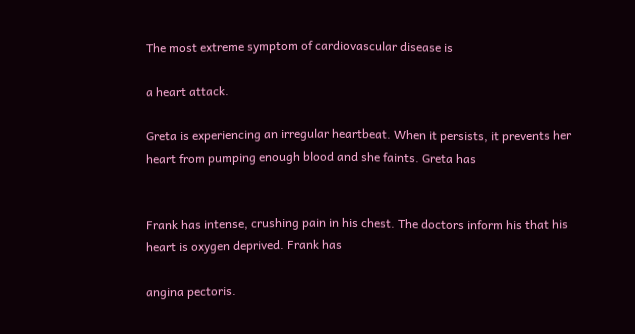The most extreme symptom of cardiovascular disease is

a heart attack.

Greta is experiencing an irregular heartbeat. When it persists, it prevents her heart from pumping enough blood and she faints. Greta has


Frank has intense, crushing pain in his chest. The doctors inform his that his heart is oxygen deprived. Frank has

angina pectoris.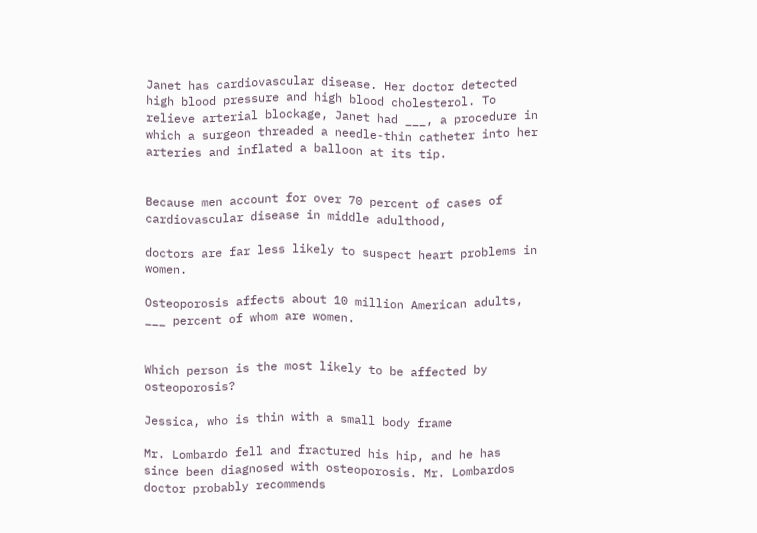Janet has cardiovascular disease. Her doctor detected high blood pressure and high blood cholesterol. To relieve arterial blockage, Janet had ___, a procedure in which a surgeon threaded a needle-thin catheter into her arteries and inflated a balloon at its tip.


Because men account for over 70 percent of cases of cardiovascular disease in middle adulthood,

doctors are far less likely to suspect heart problems in women.

Osteoporosis affects about 10 million American adults, ___ percent of whom are women.


Which person is the most likely to be affected by osteoporosis?

Jessica, who is thin with a small body frame

Mr. Lombardo fell and fractured his hip, and he has since been diagnosed with osteoporosis. Mr. Lombardos doctor probably recommends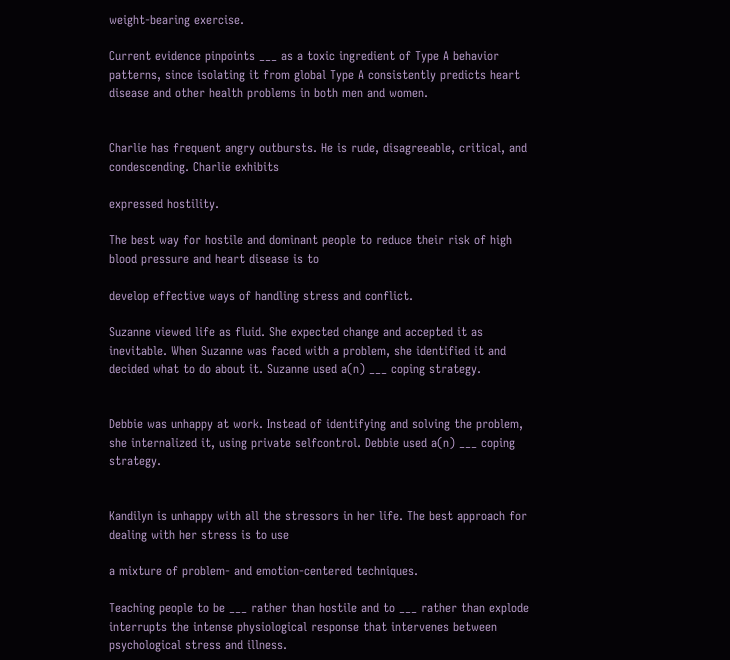weight-bearing exercise.

Current evidence pinpoints ___ as a toxic ingredient of Type A behavior patterns, since isolating it from global Type A consistently predicts heart disease and other health problems in both men and women.


Charlie has frequent angry outbursts. He is rude, disagreeable, critical, and condescending. Charlie exhibits

expressed hostility.

The best way for hostile and dominant people to reduce their risk of high blood pressure and heart disease is to

develop effective ways of handling stress and conflict.

Suzanne viewed life as fluid. She expected change and accepted it as inevitable. When Suzanne was faced with a problem, she identified it and decided what to do about it. Suzanne used a(n) ___ coping strategy.


Debbie was unhappy at work. Instead of identifying and solving the problem, she internalized it, using private selfcontrol. Debbie used a(n) ___ coping strategy.


Kandilyn is unhappy with all the stressors in her life. The best approach for dealing with her stress is to use

a mixture of problem- and emotion-centered techniques.

Teaching people to be ___ rather than hostile and to ___ rather than explode interrupts the intense physiological response that intervenes between psychological stress and illness.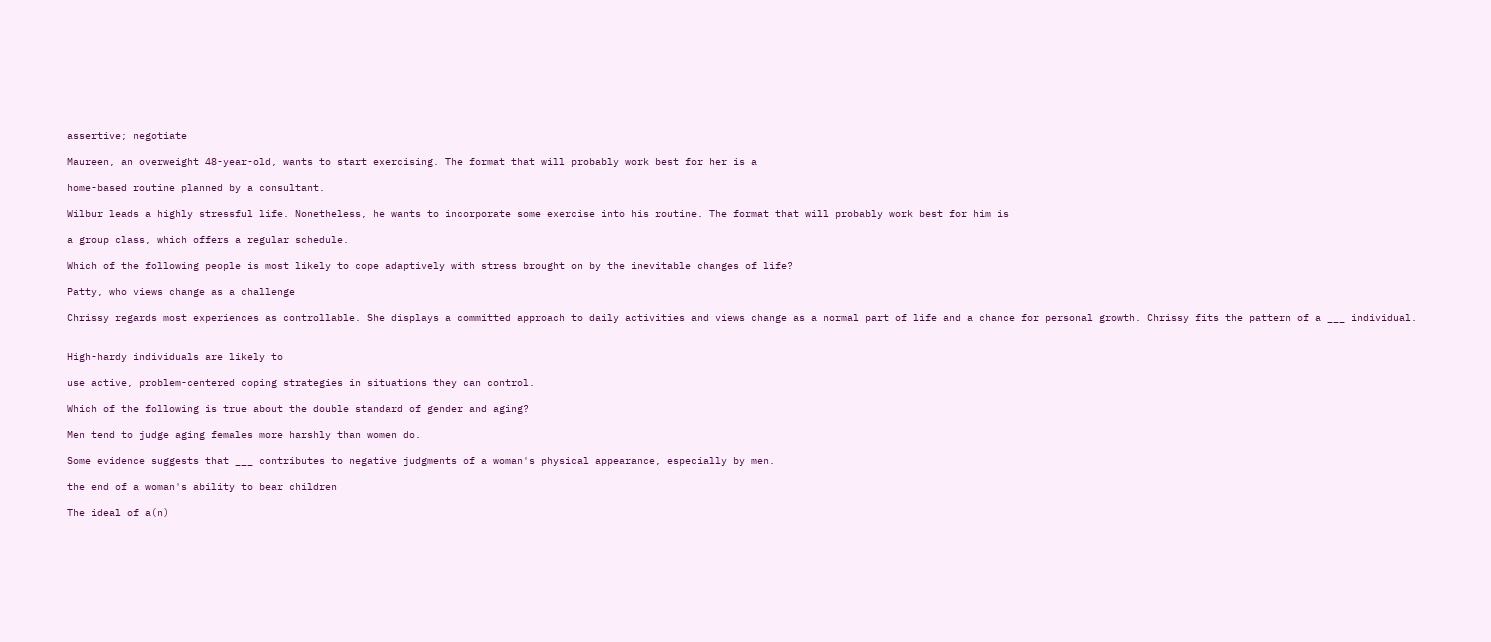assertive; negotiate

Maureen, an overweight 48-year-old, wants to start exercising. The format that will probably work best for her is a

home-based routine planned by a consultant.

Wilbur leads a highly stressful life. Nonetheless, he wants to incorporate some exercise into his routine. The format that will probably work best for him is

a group class, which offers a regular schedule.

Which of the following people is most likely to cope adaptively with stress brought on by the inevitable changes of life?

Patty, who views change as a challenge

Chrissy regards most experiences as controllable. She displays a committed approach to daily activities and views change as a normal part of life and a chance for personal growth. Chrissy fits the pattern of a ___ individual.


High-hardy individuals are likely to

use active, problem-centered coping strategies in situations they can control.

Which of the following is true about the double standard of gender and aging?

Men tend to judge aging females more harshly than women do.

Some evidence suggests that ___ contributes to negative judgments of a woman's physical appearance, especially by men.

the end of a woman's ability to bear children

The ideal of a(n)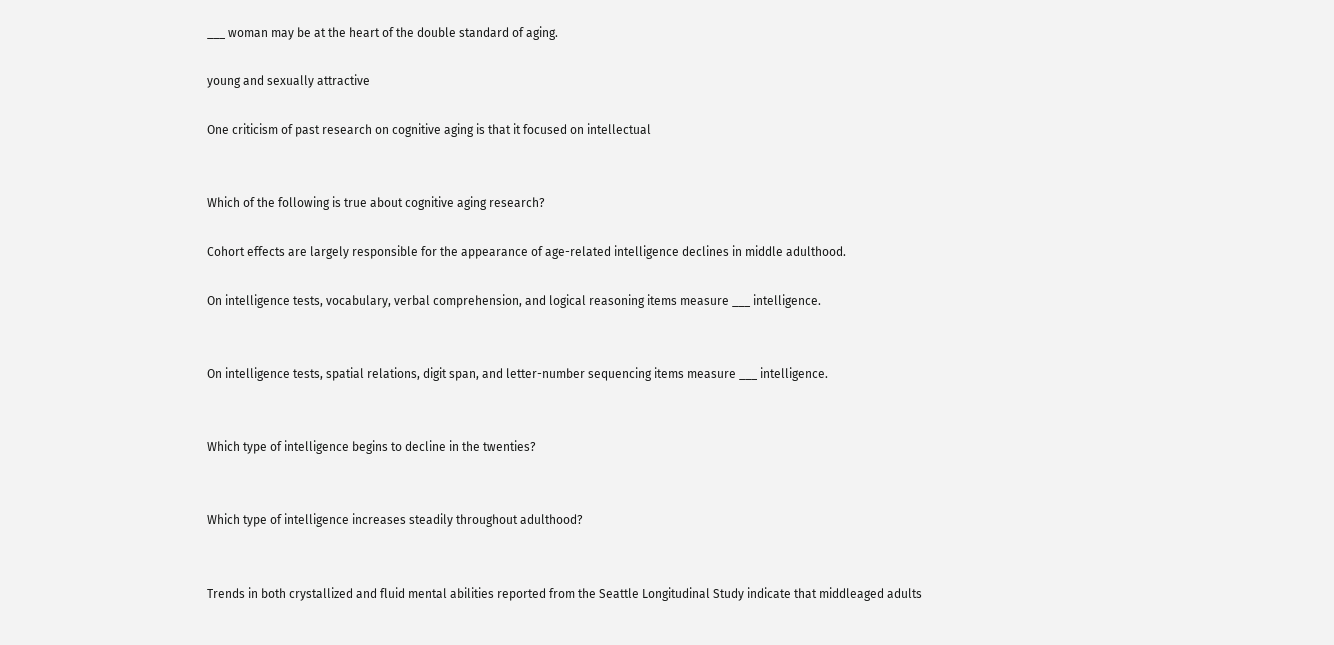___ woman may be at the heart of the double standard of aging.

young and sexually attractive

One criticism of past research on cognitive aging is that it focused on intellectual


Which of the following is true about cognitive aging research?

Cohort effects are largely responsible for the appearance of age-related intelligence declines in middle adulthood.

On intelligence tests, vocabulary, verbal comprehension, and logical reasoning items measure ___ intelligence.


On intelligence tests, spatial relations, digit span, and letter-number sequencing items measure ___ intelligence.


Which type of intelligence begins to decline in the twenties?


Which type of intelligence increases steadily throughout adulthood?


Trends in both crystallized and fluid mental abilities reported from the Seattle Longitudinal Study indicate that middleaged adults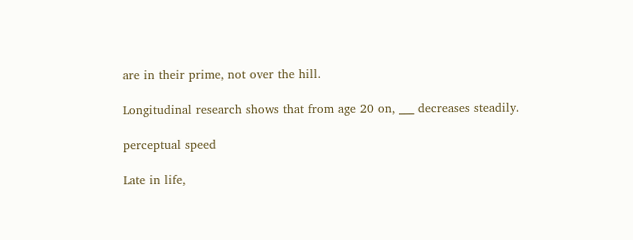are in their prime, not over the hill.

Longitudinal research shows that from age 20 on, ___ decreases steadily.

perceptual speed

Late in life,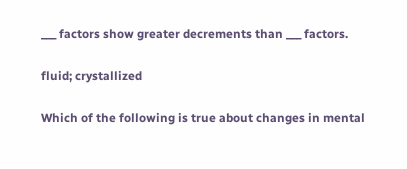___ factors show greater decrements than ___ factors.

fluid; crystallized

Which of the following is true about changes in mental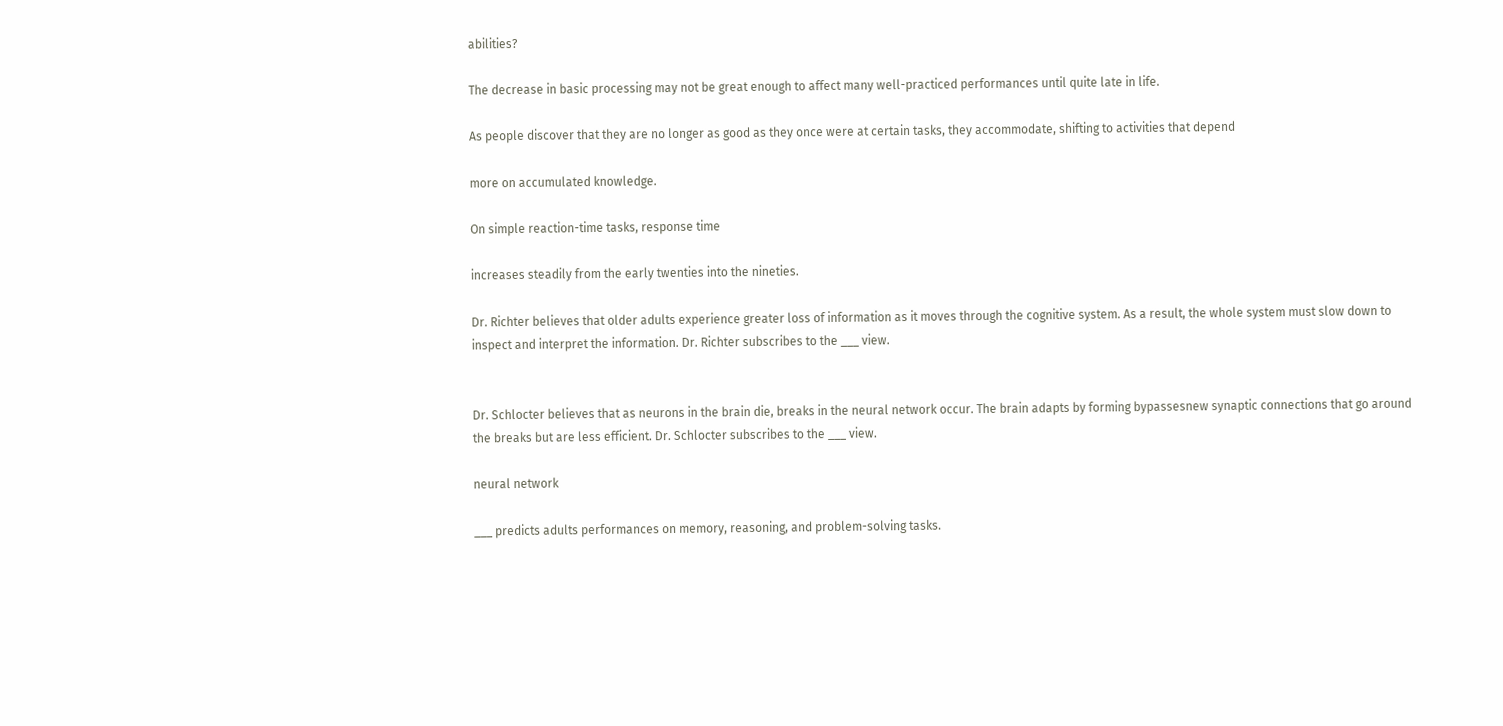abilities?

The decrease in basic processing may not be great enough to affect many well-practiced performances until quite late in life.

As people discover that they are no longer as good as they once were at certain tasks, they accommodate, shifting to activities that depend

more on accumulated knowledge.

On simple reaction-time tasks, response time

increases steadily from the early twenties into the nineties.

Dr. Richter believes that older adults experience greater loss of information as it moves through the cognitive system. As a result, the whole system must slow down to inspect and interpret the information. Dr. Richter subscribes to the ___ view.


Dr. Schlocter believes that as neurons in the brain die, breaks in the neural network occur. The brain adapts by forming bypassesnew synaptic connections that go around the breaks but are less efficient. Dr. Schlocter subscribes to the ___ view.

neural network

___ predicts adults performances on memory, reasoning, and problem-solving tasks.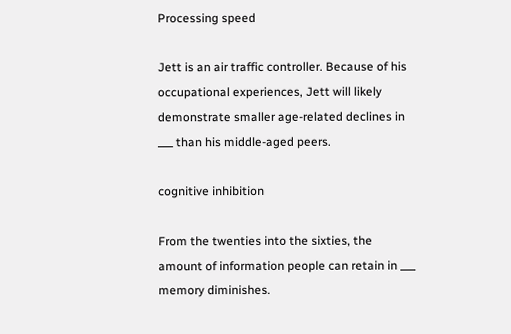Processing speed

Jett is an air traffic controller. Because of his occupational experiences, Jett will likely demonstrate smaller age-related declines in ___ than his middle-aged peers.

cognitive inhibition

From the twenties into the sixties, the amount of information people can retain in ___ memory diminishes.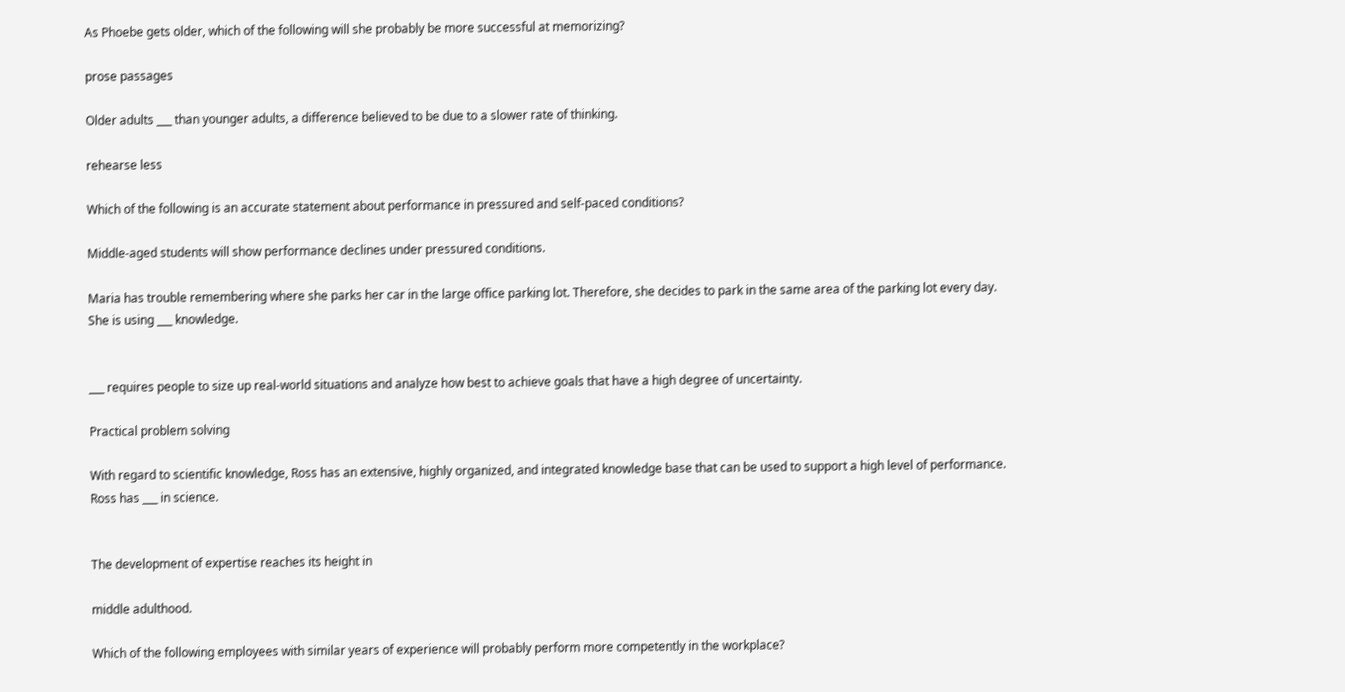As Phoebe gets older, which of the following will she probably be more successful at memorizing?

prose passages

Older adults ___ than younger adults, a difference believed to be due to a slower rate of thinking.

rehearse less

Which of the following is an accurate statement about performance in pressured and self-paced conditions?

Middle-aged students will show performance declines under pressured conditions.

Maria has trouble remembering where she parks her car in the large office parking lot. Therefore, she decides to park in the same area of the parking lot every day. She is using ___ knowledge.


___ requires people to size up real-world situations and analyze how best to achieve goals that have a high degree of uncertainty.

Practical problem solving

With regard to scientific knowledge, Ross has an extensive, highly organized, and integrated knowledge base that can be used to support a high level of performance. Ross has ___ in science.


The development of expertise reaches its height in

middle adulthood.

Which of the following employees with similar years of experience will probably perform more competently in the workplace?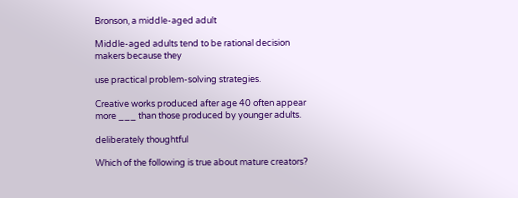Bronson, a middle-aged adult

Middle-aged adults tend to be rational decision makers because they

use practical problem-solving strategies.

Creative works produced after age 40 often appear more ___ than those produced by younger adults.

deliberately thoughtful

Which of the following is true about mature creators?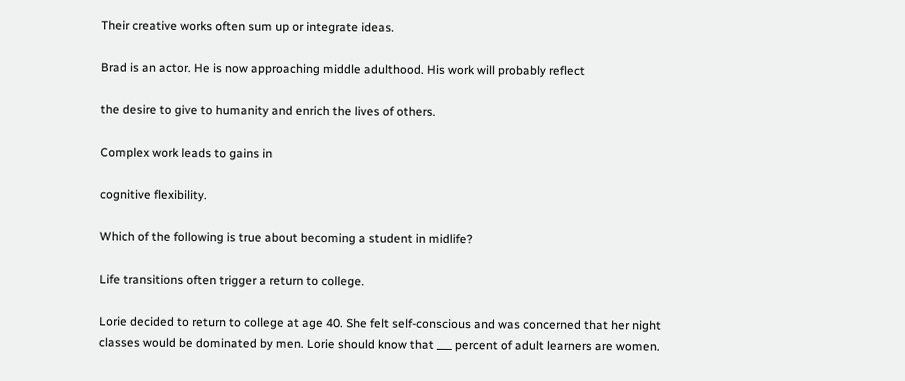Their creative works often sum up or integrate ideas.

Brad is an actor. He is now approaching middle adulthood. His work will probably reflect

the desire to give to humanity and enrich the lives of others.

Complex work leads to gains in

cognitive flexibility.

Which of the following is true about becoming a student in midlife?

Life transitions often trigger a return to college.

Lorie decided to return to college at age 40. She felt self-conscious and was concerned that her night classes would be dominated by men. Lorie should know that ___ percent of adult learners are women.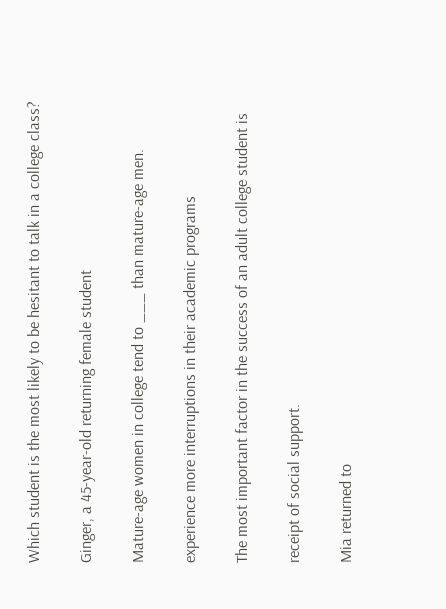Which student is the most likely to be hesitant to talk in a college class?

Ginger, a 45-year-old returning female student

Mature-age women in college tend to ___ than mature-age men.

experience more interruptions in their academic programs

The most important factor in the success of an adult college student is

receipt of social support.

Mia returned to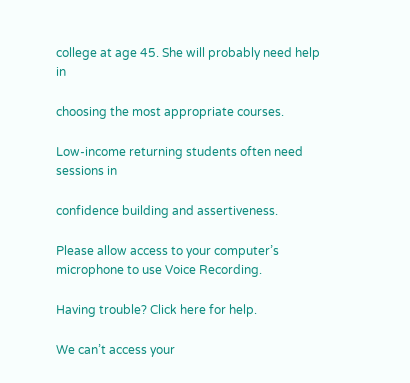college at age 45. She will probably need help in

choosing the most appropriate courses.

Low-income returning students often need sessions in

confidence building and assertiveness.

Please allow access to your computer’s microphone to use Voice Recording.

Having trouble? Click here for help.

We can’t access your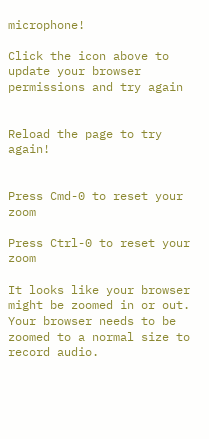microphone!

Click the icon above to update your browser permissions and try again


Reload the page to try again!


Press Cmd-0 to reset your zoom

Press Ctrl-0 to reset your zoom

It looks like your browser might be zoomed in or out. Your browser needs to be zoomed to a normal size to record audio.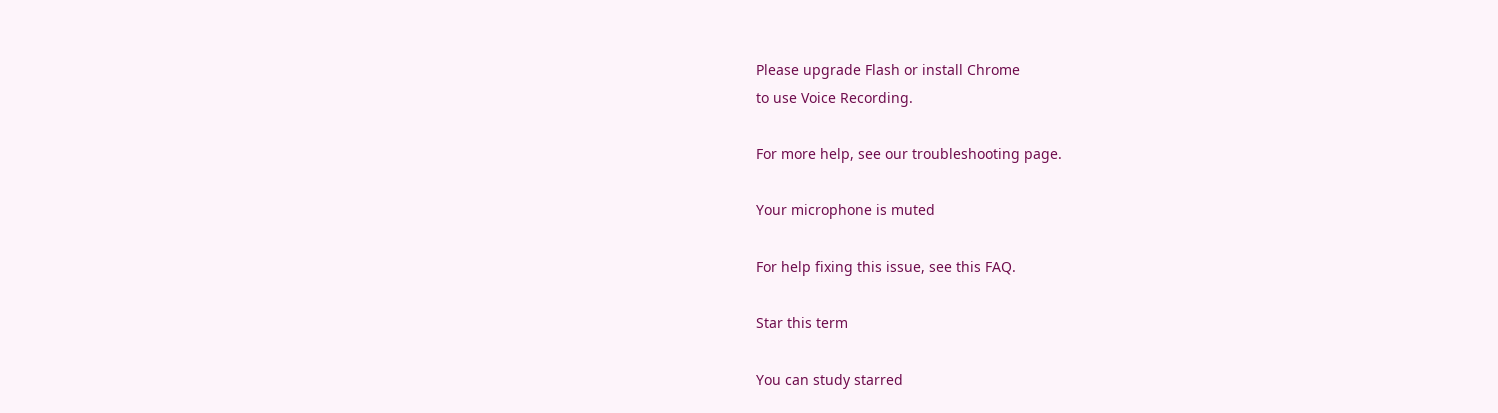Please upgrade Flash or install Chrome
to use Voice Recording.

For more help, see our troubleshooting page.

Your microphone is muted

For help fixing this issue, see this FAQ.

Star this term

You can study starred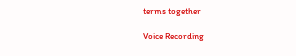terms together

Voice Recording